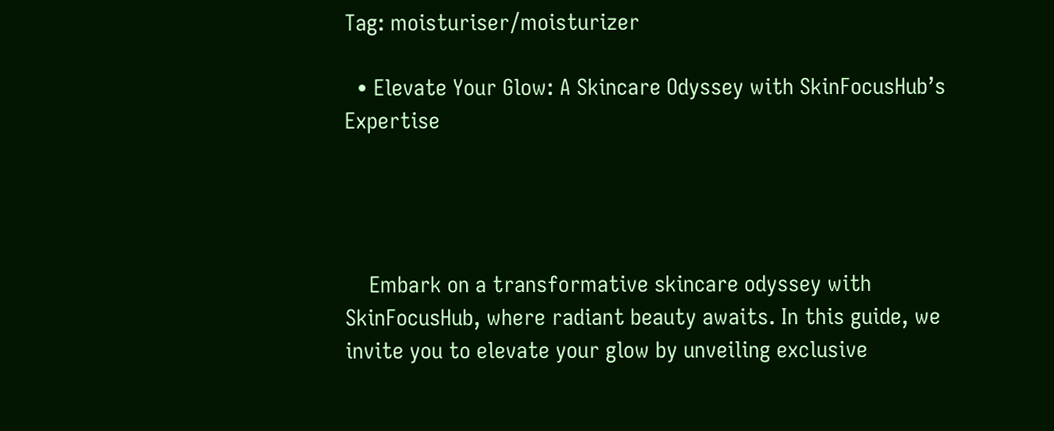Tag: moisturiser/moisturizer

  • Elevate Your Glow: A Skincare Odyssey with SkinFocusHub’s Expertise




    Embark on a transformative skincare odyssey with SkinFocusHub, where radiant beauty awaits. In this guide, we invite you to elevate your glow by unveiling exclusive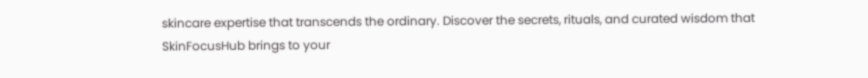skincare expertise that transcends the ordinary. Discover the secrets, rituals, and curated wisdom that SkinFocusHub brings to your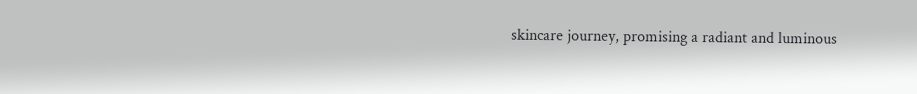skincare journey, promising a radiant and luminous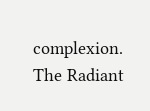complexion. The Radiant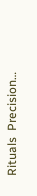Rituals  Precision…